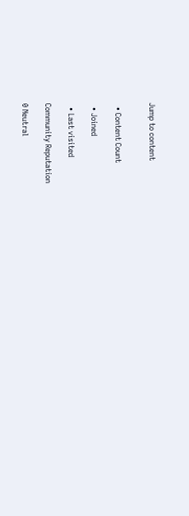Jump to content


  • Content Count

  • Joined

  • Last visited

Community Reputation

0 Neutral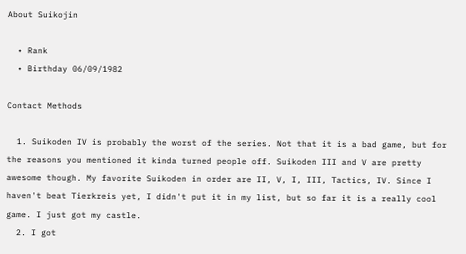About Suikojin

  • Rank
  • Birthday 06/09/1982

Contact Methods

  1. Suikoden IV is probably the worst of the series. Not that it is a bad game, but for the reasons you mentioned it kinda turned people off. Suikoden III and V are pretty awesome though. My favorite Suikoden in order are II, V, I, III, Tactics, IV. Since I haven't beat Tierkreis yet, I didn't put it in my list, but so far it is a really cool game. I just got my castle.
  2. I got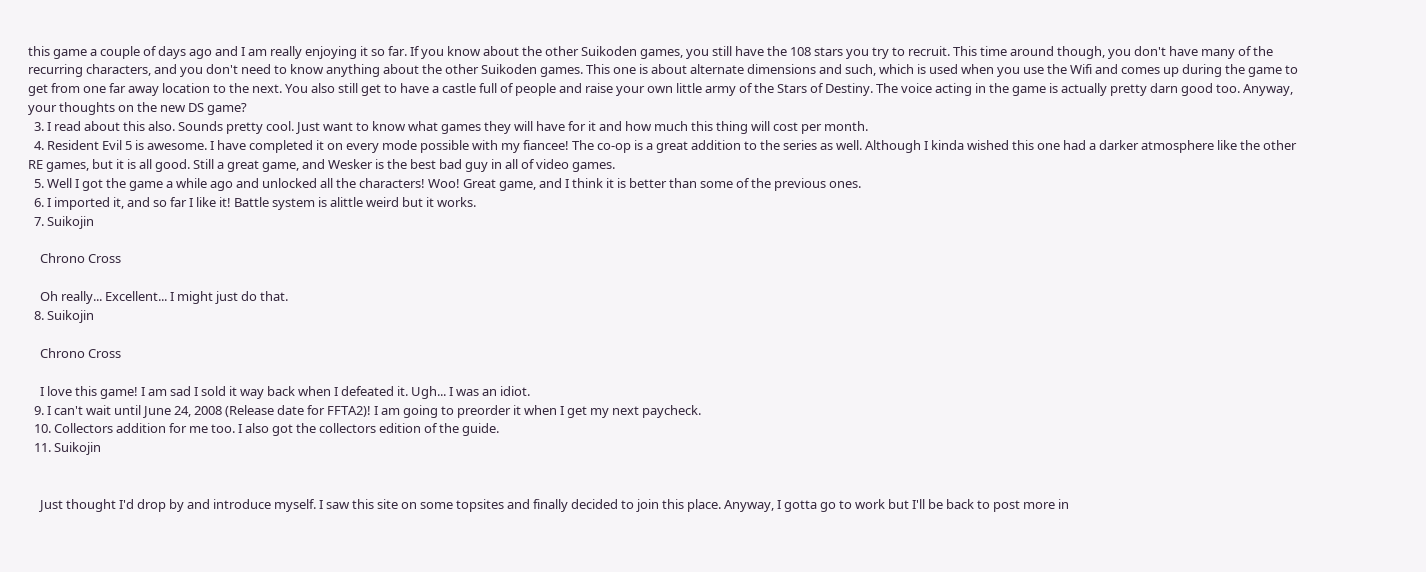this game a couple of days ago and I am really enjoying it so far. If you know about the other Suikoden games, you still have the 108 stars you try to recruit. This time around though, you don't have many of the recurring characters, and you don't need to know anything about the other Suikoden games. This one is about alternate dimensions and such, which is used when you use the Wifi and comes up during the game to get from one far away location to the next. You also still get to have a castle full of people and raise your own little army of the Stars of Destiny. The voice acting in the game is actually pretty darn good too. Anyway, your thoughts on the new DS game?
  3. I read about this also. Sounds pretty cool. Just want to know what games they will have for it and how much this thing will cost per month.
  4. Resident Evil 5 is awesome. I have completed it on every mode possible with my fiancee! The co-op is a great addition to the series as well. Although I kinda wished this one had a darker atmosphere like the other RE games, but it is all good. Still a great game, and Wesker is the best bad guy in all of video games.
  5. Well I got the game a while ago and unlocked all the characters! Woo! Great game, and I think it is better than some of the previous ones.
  6. I imported it, and so far I like it! Battle system is alittle weird but it works.
  7. Suikojin

    Chrono Cross

    Oh really... Excellent... I might just do that.
  8. Suikojin

    Chrono Cross

    I love this game! I am sad I sold it way back when I defeated it. Ugh... I was an idiot.
  9. I can't wait until June 24, 2008 (Release date for FFTA2)! I am going to preorder it when I get my next paycheck.
  10. Collectors addition for me too. I also got the collectors edition of the guide.
  11. Suikojin


    Just thought I'd drop by and introduce myself. I saw this site on some topsites and finally decided to join this place. Anyway, I gotta go to work but I'll be back to post more in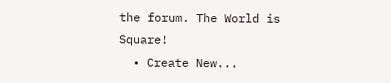the forum. The World is Square!
  • Create New...